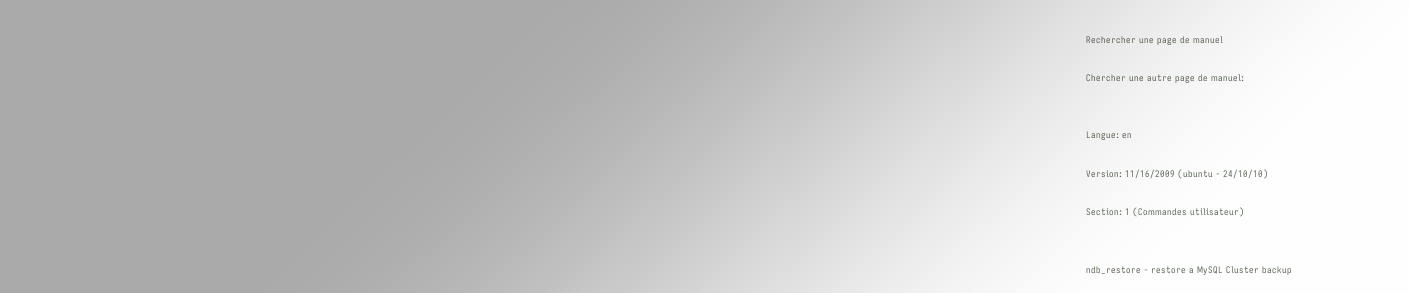Rechercher une page de manuel

Chercher une autre page de manuel:


Langue: en

Version: 11/16/2009 (ubuntu - 24/10/10)

Section: 1 (Commandes utilisateur)


ndb_restore - restore a MySQL Cluster backup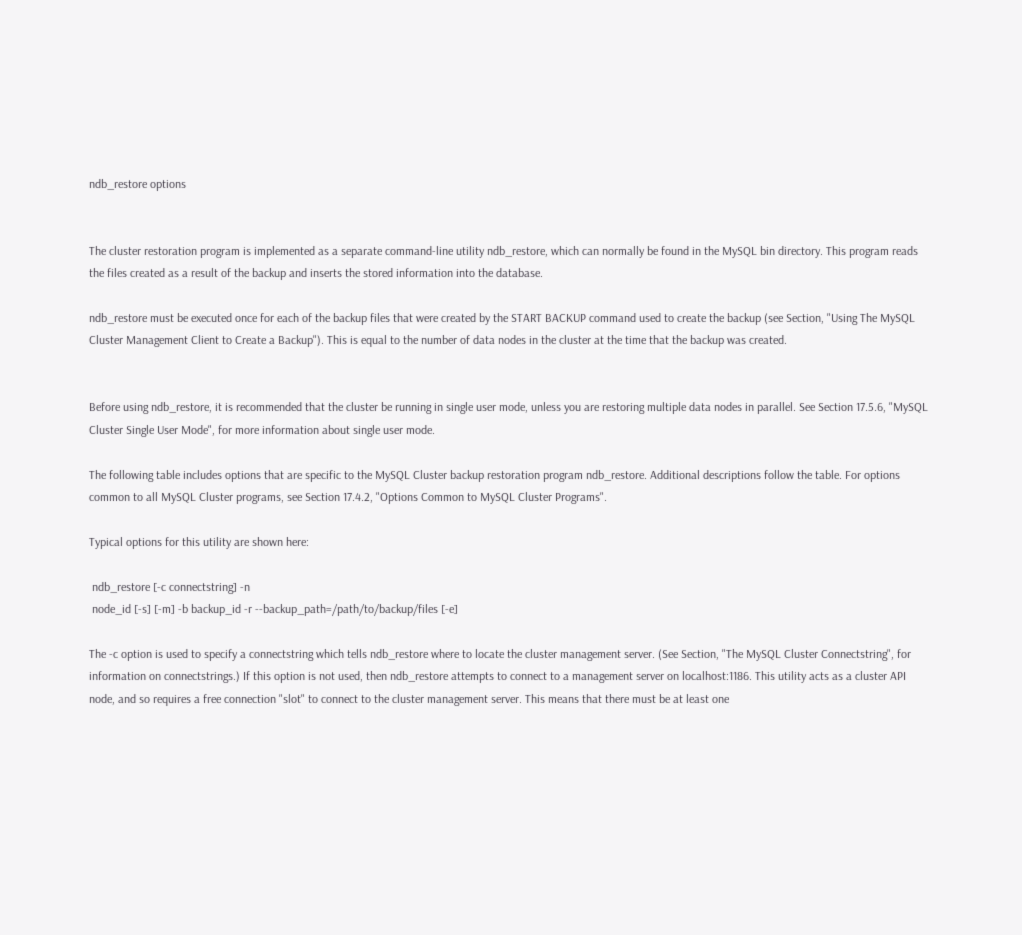ndb_restore options


The cluster restoration program is implemented as a separate command-line utility ndb_restore, which can normally be found in the MySQL bin directory. This program reads the files created as a result of the backup and inserts the stored information into the database.

ndb_restore must be executed once for each of the backup files that were created by the START BACKUP command used to create the backup (see Section, "Using The MySQL Cluster Management Client to Create a Backup"). This is equal to the number of data nodes in the cluster at the time that the backup was created.


Before using ndb_restore, it is recommended that the cluster be running in single user mode, unless you are restoring multiple data nodes in parallel. See Section 17.5.6, "MySQL Cluster Single User Mode", for more information about single user mode.

The following table includes options that are specific to the MySQL Cluster backup restoration program ndb_restore. Additional descriptions follow the table. For options common to all MySQL Cluster programs, see Section 17.4.2, "Options Common to MySQL Cluster Programs".

Typical options for this utility are shown here:

 ndb_restore [-c connectstring] -n
 node_id [-s] [-m] -b backup_id -r --backup_path=/path/to/backup/files [-e]

The -c option is used to specify a connectstring which tells ndb_restore where to locate the cluster management server. (See Section, "The MySQL Cluster Connectstring", for information on connectstrings.) If this option is not used, then ndb_restore attempts to connect to a management server on localhost:1186. This utility acts as a cluster API node, and so requires a free connection "slot" to connect to the cluster management server. This means that there must be at least one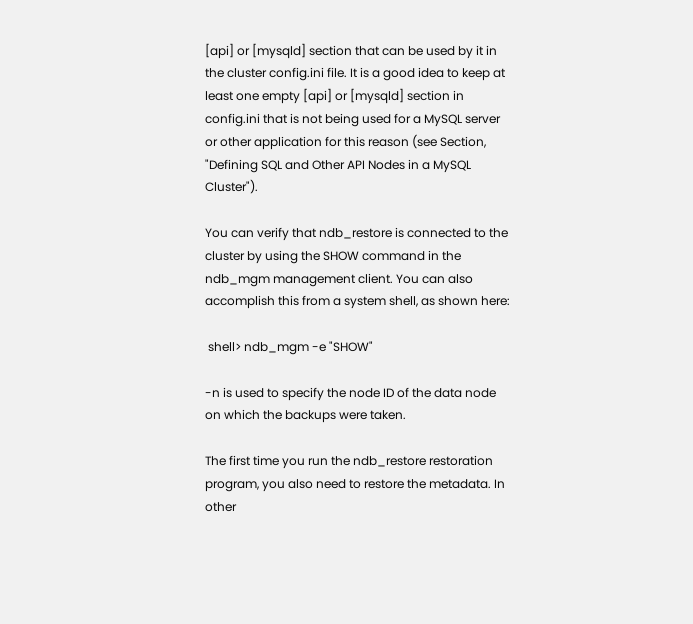[api] or [mysqld] section that can be used by it in the cluster config.ini file. It is a good idea to keep at least one empty [api] or [mysqld] section in config.ini that is not being used for a MySQL server or other application for this reason (see Section, "Defining SQL and Other API Nodes in a MySQL Cluster").

You can verify that ndb_restore is connected to the cluster by using the SHOW command in the ndb_mgm management client. You can also accomplish this from a system shell, as shown here:

 shell> ndb_mgm -e "SHOW"

-n is used to specify the node ID of the data node on which the backups were taken.

The first time you run the ndb_restore restoration program, you also need to restore the metadata. In other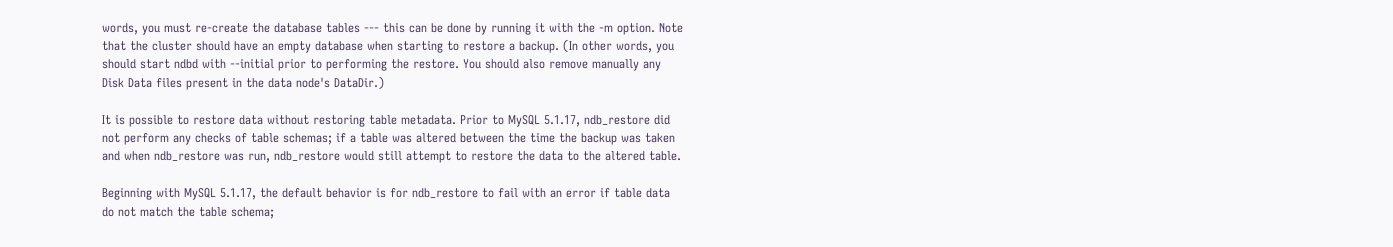words, you must re-create the database tables --- this can be done by running it with the -m option. Note that the cluster should have an empty database when starting to restore a backup. (In other words, you should start ndbd with --initial prior to performing the restore. You should also remove manually any Disk Data files present in the data node's DataDir.)

It is possible to restore data without restoring table metadata. Prior to MySQL 5.1.17, ndb_restore did not perform any checks of table schemas; if a table was altered between the time the backup was taken and when ndb_restore was run, ndb_restore would still attempt to restore the data to the altered table.

Beginning with MySQL 5.1.17, the default behavior is for ndb_restore to fail with an error if table data do not match the table schema;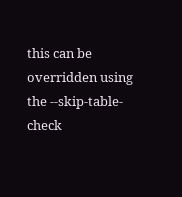this can be overridden using the --skip-table-check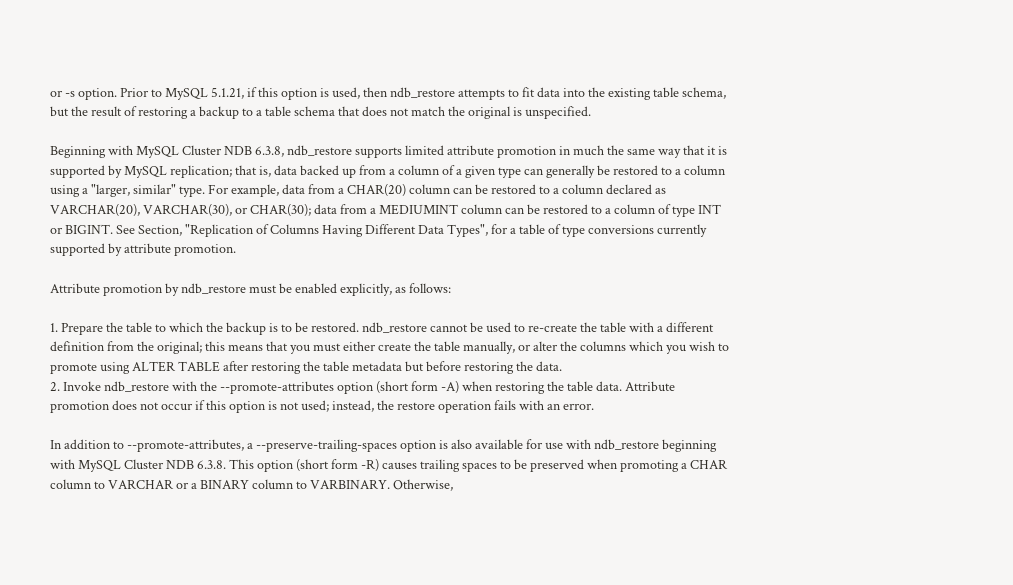or -s option. Prior to MySQL 5.1.21, if this option is used, then ndb_restore attempts to fit data into the existing table schema, but the result of restoring a backup to a table schema that does not match the original is unspecified.

Beginning with MySQL Cluster NDB 6.3.8, ndb_restore supports limited attribute promotion in much the same way that it is supported by MySQL replication; that is, data backed up from a column of a given type can generally be restored to a column using a "larger, similar" type. For example, data from a CHAR(20) column can be restored to a column declared as VARCHAR(20), VARCHAR(30), or CHAR(30); data from a MEDIUMINT column can be restored to a column of type INT or BIGINT. See Section, "Replication of Columns Having Different Data Types", for a table of type conversions currently supported by attribute promotion.

Attribute promotion by ndb_restore must be enabled explicitly, as follows:

1. Prepare the table to which the backup is to be restored. ndb_restore cannot be used to re-create the table with a different definition from the original; this means that you must either create the table manually, or alter the columns which you wish to promote using ALTER TABLE after restoring the table metadata but before restoring the data.
2. Invoke ndb_restore with the --promote-attributes option (short form -A) when restoring the table data. Attribute promotion does not occur if this option is not used; instead, the restore operation fails with an error.

In addition to --promote-attributes, a --preserve-trailing-spaces option is also available for use with ndb_restore beginning with MySQL Cluster NDB 6.3.8. This option (short form -R) causes trailing spaces to be preserved when promoting a CHAR column to VARCHAR or a BINARY column to VARBINARY. Otherwise,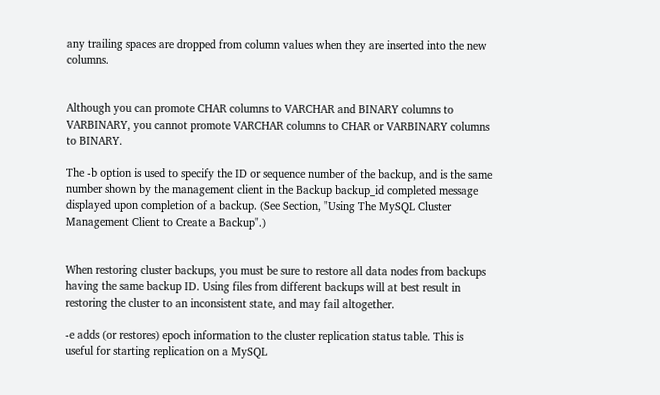any trailing spaces are dropped from column values when they are inserted into the new columns.


Although you can promote CHAR columns to VARCHAR and BINARY columns to VARBINARY, you cannot promote VARCHAR columns to CHAR or VARBINARY columns to BINARY.

The -b option is used to specify the ID or sequence number of the backup, and is the same number shown by the management client in the Backup backup_id completed message displayed upon completion of a backup. (See Section, "Using The MySQL Cluster Management Client to Create a Backup".)


When restoring cluster backups, you must be sure to restore all data nodes from backups having the same backup ID. Using files from different backups will at best result in restoring the cluster to an inconsistent state, and may fail altogether.

-e adds (or restores) epoch information to the cluster replication status table. This is useful for starting replication on a MySQL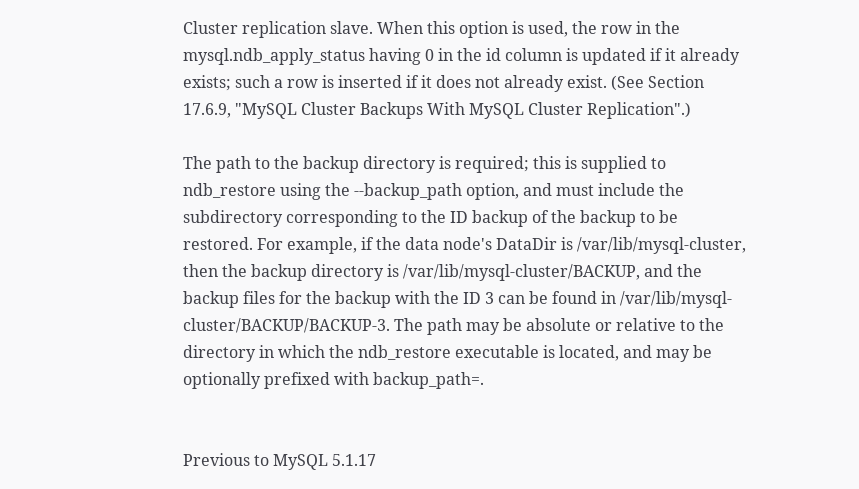Cluster replication slave. When this option is used, the row in the mysql.ndb_apply_status having 0 in the id column is updated if it already exists; such a row is inserted if it does not already exist. (See Section 17.6.9, "MySQL Cluster Backups With MySQL Cluster Replication".)

The path to the backup directory is required; this is supplied to ndb_restore using the --backup_path option, and must include the subdirectory corresponding to the ID backup of the backup to be restored. For example, if the data node's DataDir is /var/lib/mysql-cluster, then the backup directory is /var/lib/mysql-cluster/BACKUP, and the backup files for the backup with the ID 3 can be found in /var/lib/mysql-cluster/BACKUP/BACKUP-3. The path may be absolute or relative to the directory in which the ndb_restore executable is located, and may be optionally prefixed with backup_path=.


Previous to MySQL 5.1.17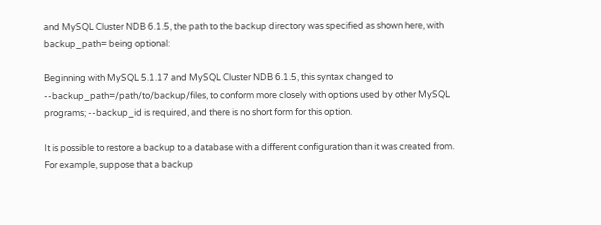and MySQL Cluster NDB 6.1.5, the path to the backup directory was specified as shown here, with backup_path= being optional:

Beginning with MySQL 5.1.17 and MySQL Cluster NDB 6.1.5, this syntax changed to --backup_path=/path/to/backup/files, to conform more closely with options used by other MySQL programs; --backup_id is required, and there is no short form for this option.

It is possible to restore a backup to a database with a different configuration than it was created from. For example, suppose that a backup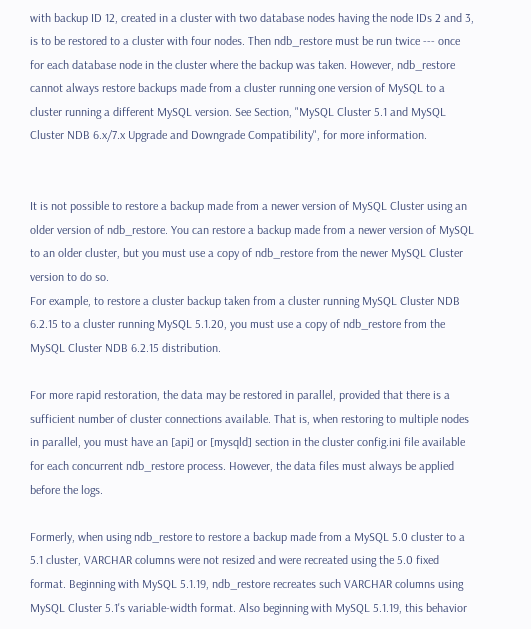with backup ID 12, created in a cluster with two database nodes having the node IDs 2 and 3, is to be restored to a cluster with four nodes. Then ndb_restore must be run twice --- once for each database node in the cluster where the backup was taken. However, ndb_restore cannot always restore backups made from a cluster running one version of MySQL to a cluster running a different MySQL version. See Section, "MySQL Cluster 5.1 and MySQL Cluster NDB 6.x/7.x Upgrade and Downgrade Compatibility", for more information.


It is not possible to restore a backup made from a newer version of MySQL Cluster using an older version of ndb_restore. You can restore a backup made from a newer version of MySQL to an older cluster, but you must use a copy of ndb_restore from the newer MySQL Cluster version to do so.
For example, to restore a cluster backup taken from a cluster running MySQL Cluster NDB 6.2.15 to a cluster running MySQL 5.1.20, you must use a copy of ndb_restore from the MySQL Cluster NDB 6.2.15 distribution.

For more rapid restoration, the data may be restored in parallel, provided that there is a sufficient number of cluster connections available. That is, when restoring to multiple nodes in parallel, you must have an [api] or [mysqld] section in the cluster config.ini file available for each concurrent ndb_restore process. However, the data files must always be applied before the logs.

Formerly, when using ndb_restore to restore a backup made from a MySQL 5.0 cluster to a 5.1 cluster, VARCHAR columns were not resized and were recreated using the 5.0 fixed format. Beginning with MySQL 5.1.19, ndb_restore recreates such VARCHAR columns using MySQL Cluster 5.1's variable-width format. Also beginning with MySQL 5.1.19, this behavior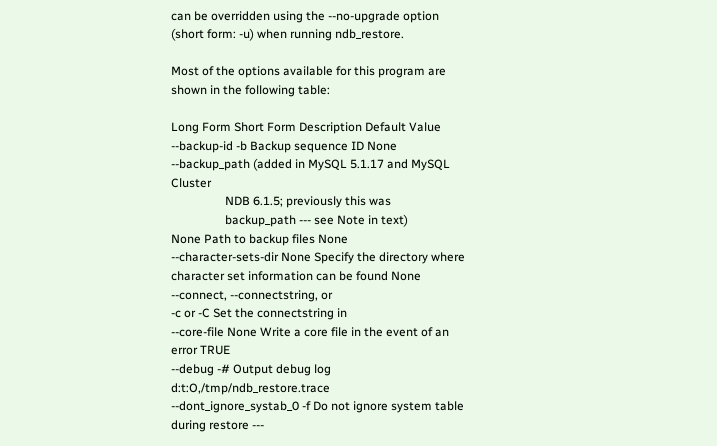can be overridden using the --no-upgrade option (short form: -u) when running ndb_restore.

Most of the options available for this program are shown in the following table:

Long Form Short Form Description Default Value
--backup-id -b Backup sequence ID None
--backup_path (added in MySQL 5.1.17 and MySQL Cluster
                  NDB 6.1.5; previously this was
                  backup_path --- see Note in text)
None Path to backup files None
--character-sets-dir None Specify the directory where character set information can be found None
--connect, --connectstring, or
-c or -C Set the connectstring in
--core-file None Write a core file in the event of an error TRUE
--debug -# Output debug log d:t:O,/tmp/ndb_restore.trace
--dont_ignore_systab_0 -f Do not ignore system table during restore ---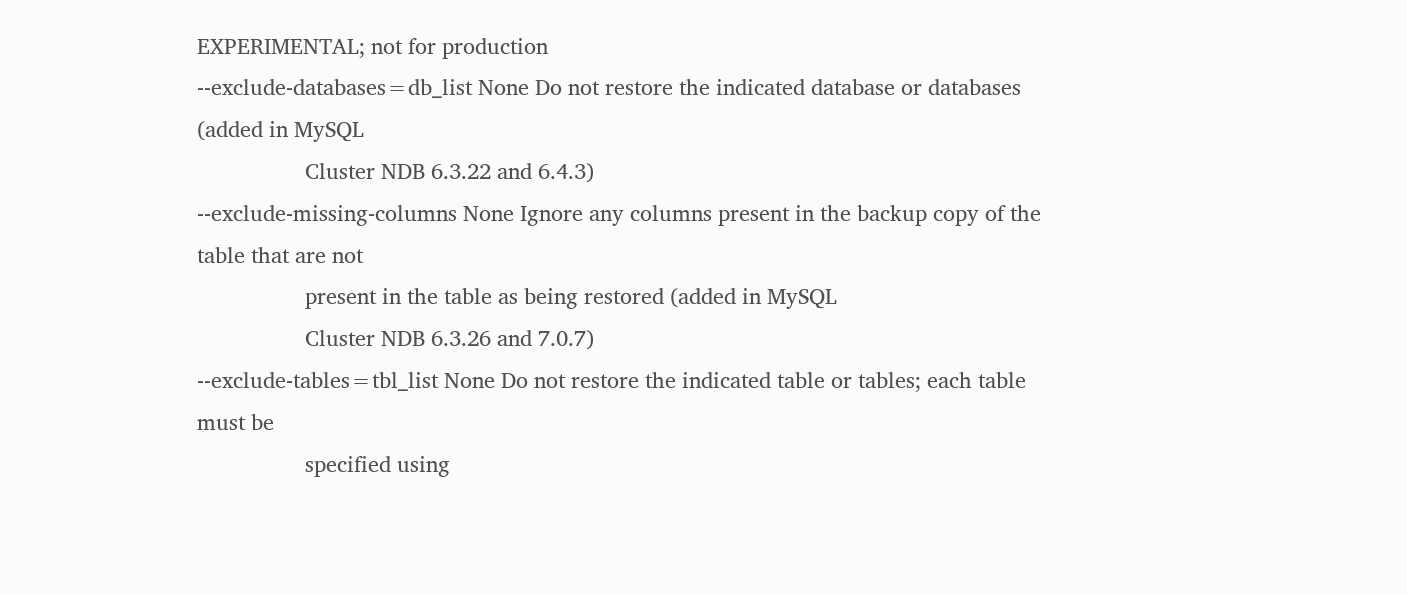EXPERIMENTAL; not for production
--exclude-databases=db_list None Do not restore the indicated database or databases (added in MySQL
                  Cluster NDB 6.3.22 and 6.4.3)
--exclude-missing-columns None Ignore any columns present in the backup copy of the table that are not
                  present in the table as being restored (added in MySQL
                  Cluster NDB 6.3.26 and 7.0.7)
--exclude-tables=tbl_list None Do not restore the indicated table or tables; each table must be
                  specified using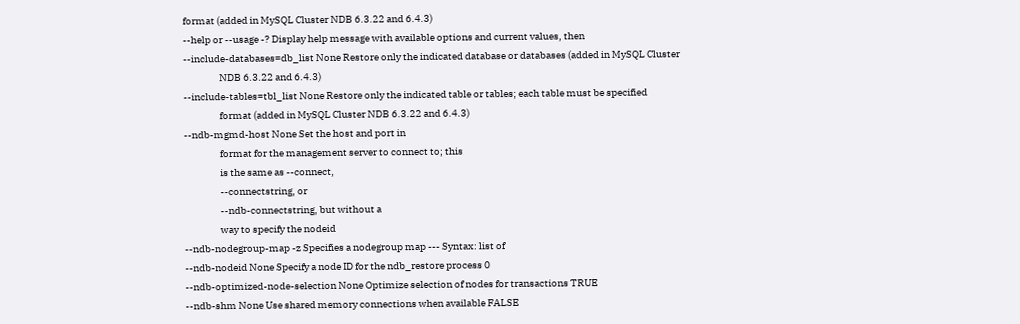format (added in MySQL Cluster NDB 6.3.22 and 6.4.3)
--help or --usage -? Display help message with available options and current values, then
--include-databases=db_list None Restore only the indicated database or databases (added in MySQL Cluster
                  NDB 6.3.22 and 6.4.3)
--include-tables=tbl_list None Restore only the indicated table or tables; each table must be specified
                  format (added in MySQL Cluster NDB 6.3.22 and 6.4.3)
--ndb-mgmd-host None Set the host and port in
                  format for the management server to connect to; this
                  is the same as --connect,
                  --connectstring, or
                  --ndb-connectstring, but without a
                  way to specify the nodeid
--ndb-nodegroup-map -z Specifies a nodegroup map --- Syntax: list of
--ndb-nodeid None Specify a node ID for the ndb_restore process 0
--ndb-optimized-node-selection None Optimize selection of nodes for transactions TRUE
--ndb-shm None Use shared memory connections when available FALSE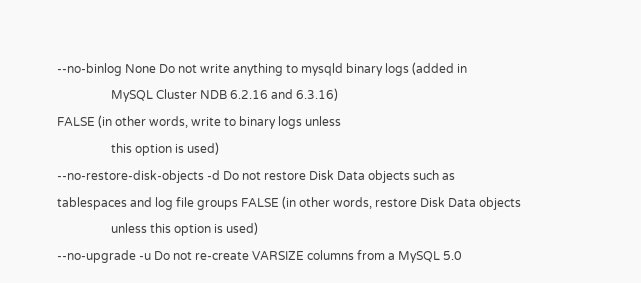--no-binlog None Do not write anything to mysqld binary logs (added in
                  MySQL Cluster NDB 6.2.16 and 6.3.16)
FALSE (in other words, write to binary logs unless
                  this option is used)
--no-restore-disk-objects -d Do not restore Disk Data objects such as tablespaces and log file groups FALSE (in other words, restore Disk Data objects
                  unless this option is used)
--no-upgrade -u Do not re-create VARSIZE columns from a MySQL 5.0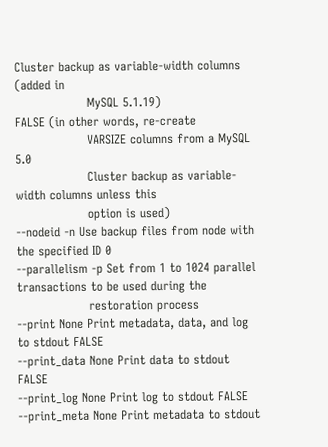Cluster backup as variable-width columns (added in
                  MySQL 5.1.19)
FALSE (in other words, re-create
                  VARSIZE columns from a MySQL 5.0
                  Cluster backup as variable-width columns unless this
                  option is used)
--nodeid -n Use backup files from node with the specified ID 0
--parallelism -p Set from 1 to 1024 parallel transactions to be used during the
                  restoration process
--print None Print metadata, data, and log to stdout FALSE
--print_data None Print data to stdout FALSE
--print_log None Print log to stdout FALSE
--print_meta None Print metadata to stdout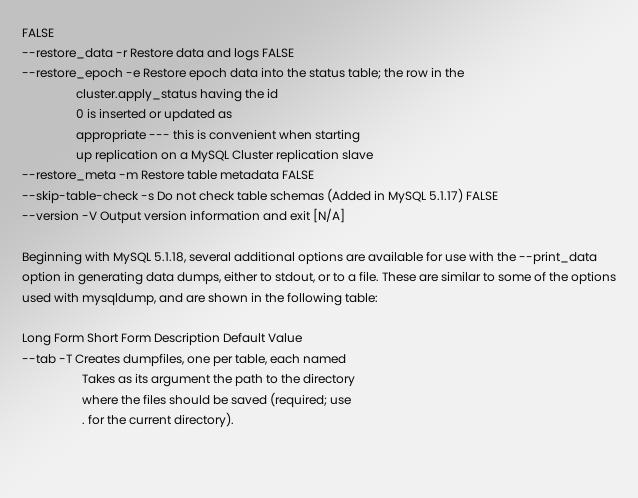FALSE
--restore_data -r Restore data and logs FALSE
--restore_epoch -e Restore epoch data into the status table; the row in the
                  cluster.apply_status having the id
                  0 is inserted or updated as
                  appropriate --- this is convenient when starting
                  up replication on a MySQL Cluster replication slave
--restore_meta -m Restore table metadata FALSE
--skip-table-check -s Do not check table schemas (Added in MySQL 5.1.17) FALSE
--version -V Output version information and exit [N/A]

Beginning with MySQL 5.1.18, several additional options are available for use with the --print_data option in generating data dumps, either to stdout, or to a file. These are similar to some of the options used with mysqldump, and are shown in the following table:

Long Form Short Form Description Default Value
--tab -T Creates dumpfiles, one per table, each named
                    Takes as its argument the path to the directory
                    where the files should be saved (required; use
                    . for the current directory).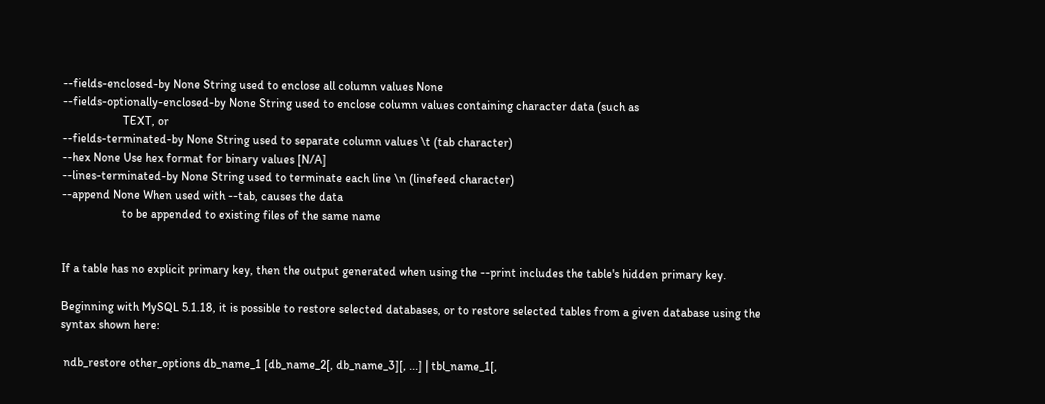--fields-enclosed-by None String used to enclose all column values None
--fields-optionally-enclosed-by None String used to enclose column values containing character data (such as
                    TEXT, or
--fields-terminated-by None String used to separate column values \t (tab character)
--hex None Use hex format for binary values [N/A]
--lines-terminated-by None String used to terminate each line \n (linefeed character)
--append None When used with --tab, causes the data
                    to be appended to existing files of the same name


If a table has no explicit primary key, then the output generated when using the --print includes the table's hidden primary key.

Beginning with MySQL 5.1.18, it is possible to restore selected databases, or to restore selected tables from a given database using the syntax shown here:

 ndb_restore other_options db_name_1 [db_name_2[, db_name_3][, ...] | tbl_name_1[,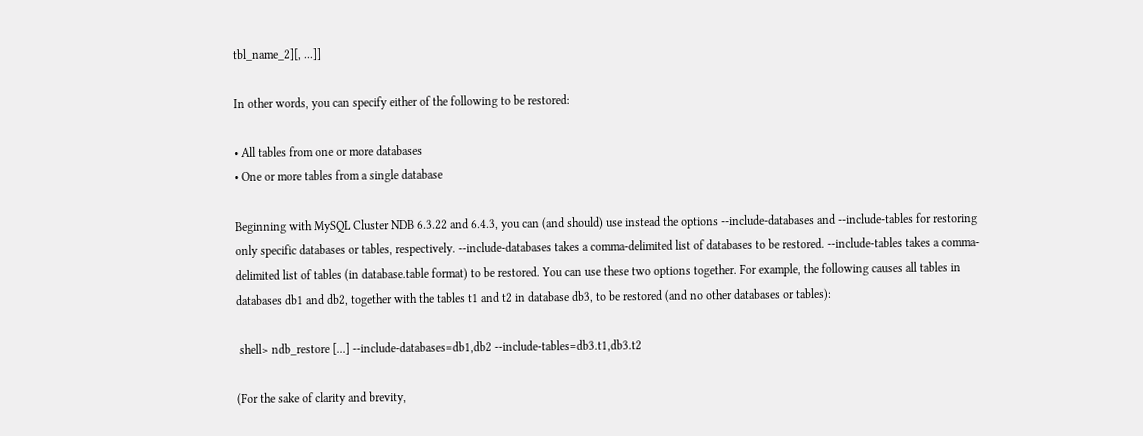tbl_name_2][, ...]]

In other words, you can specify either of the following to be restored:

• All tables from one or more databases
• One or more tables from a single database

Beginning with MySQL Cluster NDB 6.3.22 and 6.4.3, you can (and should) use instead the options --include-databases and --include-tables for restoring only specific databases or tables, respectively. --include-databases takes a comma-delimited list of databases to be restored. --include-tables takes a comma-delimited list of tables (in database.table format) to be restored. You can use these two options together. For example, the following causes all tables in databases db1 and db2, together with the tables t1 and t2 in database db3, to be restored (and no other databases or tables):

 shell> ndb_restore [...] --include-databases=db1,db2 --include-tables=db3.t1,db3.t2

(For the sake of clarity and brevity,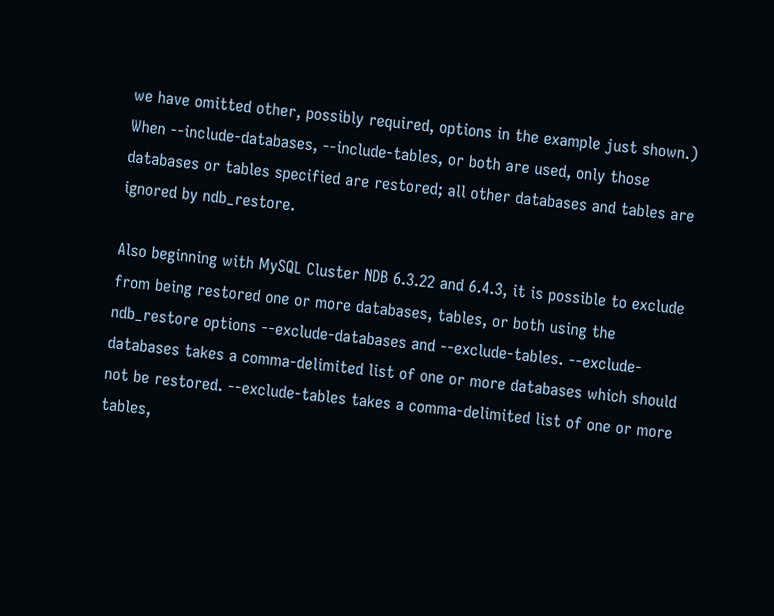we have omitted other, possibly required, options in the example just shown.) When --include-databases, --include-tables, or both are used, only those databases or tables specified are restored; all other databases and tables are ignored by ndb_restore.

Also beginning with MySQL Cluster NDB 6.3.22 and 6.4.3, it is possible to exclude from being restored one or more databases, tables, or both using the ndb_restore options --exclude-databases and --exclude-tables. --exclude-databases takes a comma-delimited list of one or more databases which should not be restored. --exclude-tables takes a comma-delimited list of one or more tables,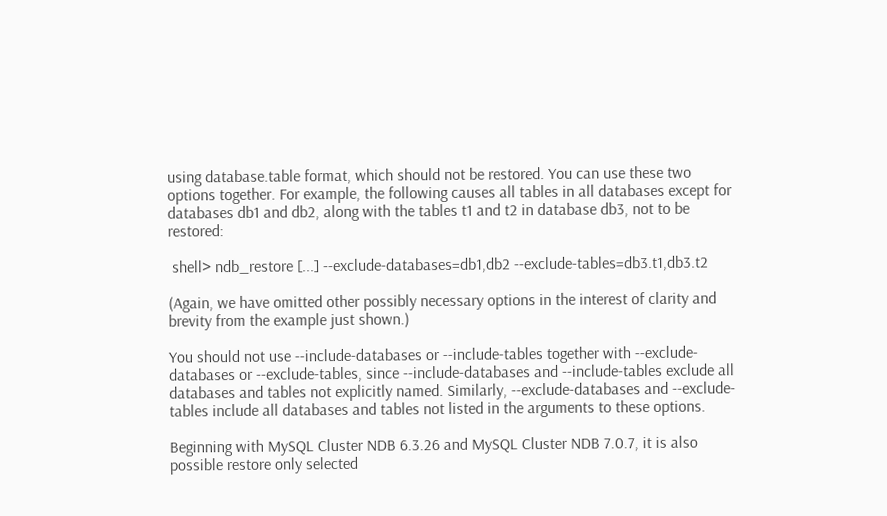using database.table format, which should not be restored. You can use these two options together. For example, the following causes all tables in all databases except for databases db1 and db2, along with the tables t1 and t2 in database db3, not to be restored:

 shell> ndb_restore [...] --exclude-databases=db1,db2 --exclude-tables=db3.t1,db3.t2

(Again, we have omitted other possibly necessary options in the interest of clarity and brevity from the example just shown.)

You should not use --include-databases or --include-tables together with --exclude-databases or --exclude-tables, since --include-databases and --include-tables exclude all databases and tables not explicitly named. Similarly, --exclude-databases and --exclude-tables include all databases and tables not listed in the arguments to these options.

Beginning with MySQL Cluster NDB 6.3.26 and MySQL Cluster NDB 7.0.7, it is also possible restore only selected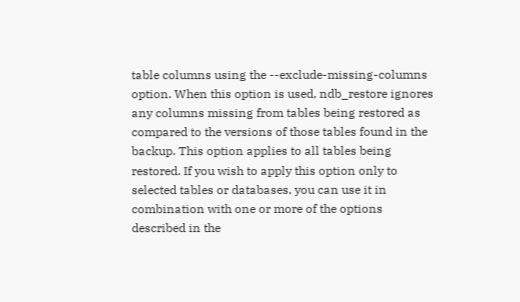table columns using the --exclude-missing-columns option. When this option is used, ndb_restore ignores any columns missing from tables being restored as compared to the versions of those tables found in the backup. This option applies to all tables being restored. If you wish to apply this option only to selected tables or databases, you can use it in combination with one or more of the options described in the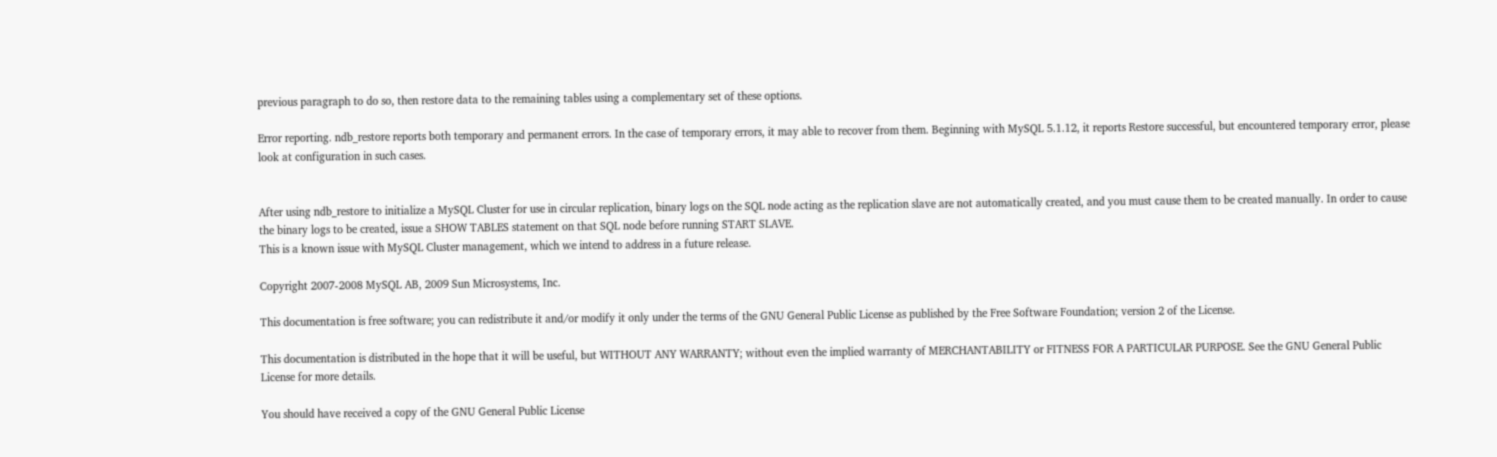previous paragraph to do so, then restore data to the remaining tables using a complementary set of these options.

Error reporting. ndb_restore reports both temporary and permanent errors. In the case of temporary errors, it may able to recover from them. Beginning with MySQL 5.1.12, it reports Restore successful, but encountered temporary error, please look at configuration in such cases.


After using ndb_restore to initialize a MySQL Cluster for use in circular replication, binary logs on the SQL node acting as the replication slave are not automatically created, and you must cause them to be created manually. In order to cause the binary logs to be created, issue a SHOW TABLES statement on that SQL node before running START SLAVE.
This is a known issue with MySQL Cluster management, which we intend to address in a future release.

Copyright 2007-2008 MySQL AB, 2009 Sun Microsystems, Inc.

This documentation is free software; you can redistribute it and/or modify it only under the terms of the GNU General Public License as published by the Free Software Foundation; version 2 of the License.

This documentation is distributed in the hope that it will be useful, but WITHOUT ANY WARRANTY; without even the implied warranty of MERCHANTABILITY or FITNESS FOR A PARTICULAR PURPOSE. See the GNU General Public License for more details.

You should have received a copy of the GNU General Public License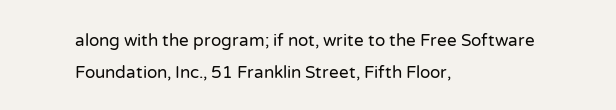along with the program; if not, write to the Free Software Foundation, Inc., 51 Franklin Street, Fifth Floor,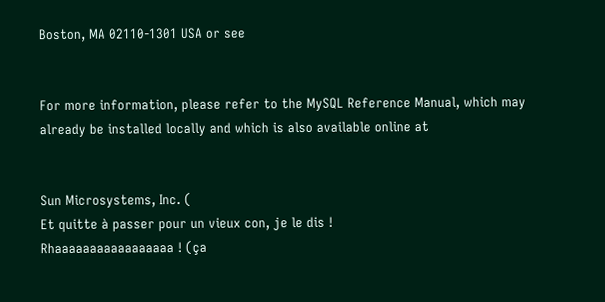Boston, MA 02110-1301 USA or see


For more information, please refer to the MySQL Reference Manual, which may already be installed locally and which is also available online at


Sun Microsystems, Inc. (
Et quitte à passer pour un vieux con, je le dis !
Rhaaaaaaaaaaaaaaaaa ! (ça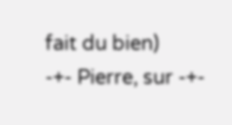fait du bien)
-+- Pierre, sur -+-